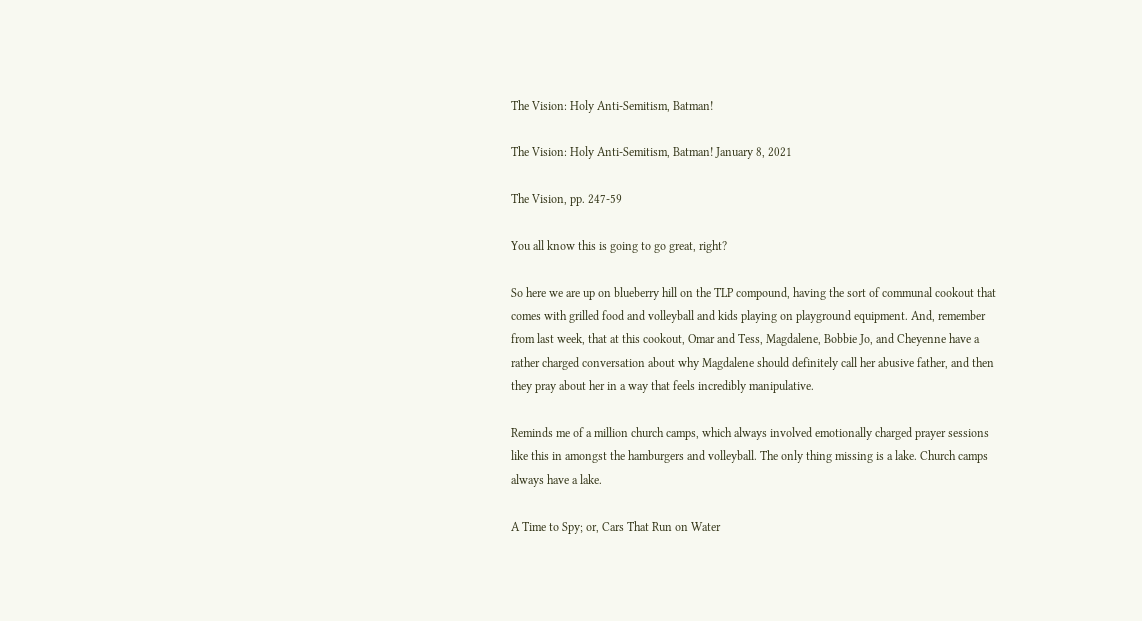The Vision: Holy Anti-Semitism, Batman!

The Vision: Holy Anti-Semitism, Batman! January 8, 2021

The Vision, pp. 247-59

You all know this is going to go great, right?

So here we are up on blueberry hill on the TLP compound, having the sort of communal cookout that comes with grilled food and volleyball and kids playing on playground equipment. And, remember from last week, that at this cookout, Omar and Tess, Magdalene, Bobbie Jo, and Cheyenne have a rather charged conversation about why Magdalene should definitely call her abusive father, and then they pray about her in a way that feels incredibly manipulative.

Reminds me of a million church camps, which always involved emotionally charged prayer sessions like this in amongst the hamburgers and volleyball. The only thing missing is a lake. Church camps always have a lake.

A Time to Spy; or, Cars That Run on Water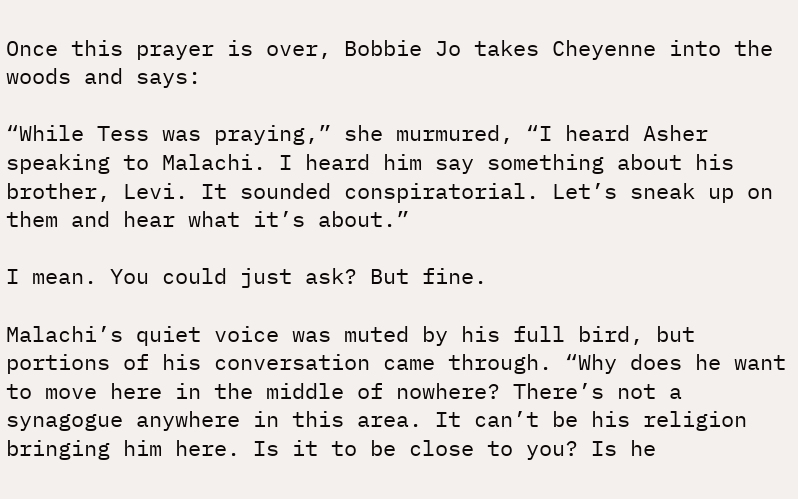Once this prayer is over, Bobbie Jo takes Cheyenne into the woods and says:

“While Tess was praying,” she murmured, “I heard Asher speaking to Malachi. I heard him say something about his brother, Levi. It sounded conspiratorial. Let’s sneak up on them and hear what it’s about.”

I mean. You could just ask? But fine.

Malachi’s quiet voice was muted by his full bird, but portions of his conversation came through. “Why does he want to move here in the middle of nowhere? There’s not a synagogue anywhere in this area. It can’t be his religion bringing him here. Is it to be close to you? Is he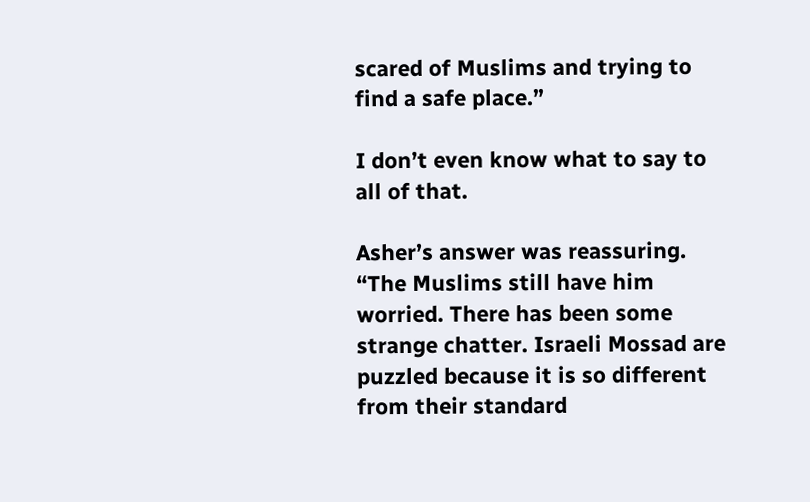scared of Muslims and trying to find a safe place.”

I don’t even know what to say to all of that.

Asher’s answer was reassuring. “The Muslims still have him worried. There has been some strange chatter. Israeli Mossad are puzzled because it is so different from their standard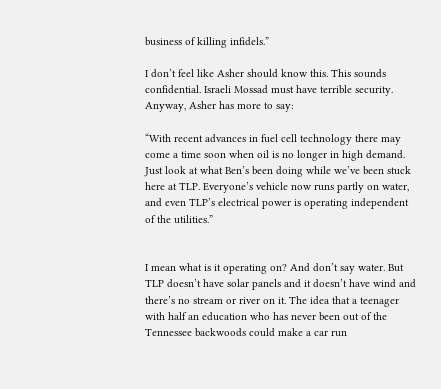business of killing infidels.”

I don’t feel like Asher should know this. This sounds confidential. Israeli Mossad must have terrible security. Anyway, Asher has more to say:

“With recent advances in fuel cell technology there may come a time soon when oil is no longer in high demand. Just look at what Ben’s been doing while we’ve been stuck here at TLP. Everyone’s vehicle now runs partly on water, and even TLP’s electrical power is operating independent of the utilities.”


I mean what is it operating on? And don’t say water. But TLP doesn’t have solar panels and it doesn’t have wind and there’s no stream or river on it. The idea that a teenager with half an education who has never been out of the Tennessee backwoods could make a car run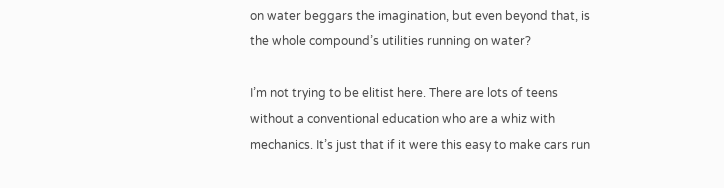on water beggars the imagination, but even beyond that, is the whole compound’s utilities running on water?

I’m not trying to be elitist here. There are lots of teens without a conventional education who are a whiz with mechanics. It’s just that if it were this easy to make cars run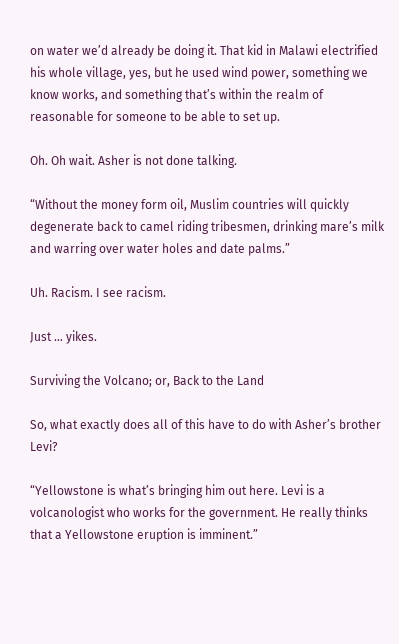on water we’d already be doing it. That kid in Malawi electrified his whole village, yes, but he used wind power, something we know works, and something that’s within the realm of reasonable for someone to be able to set up.

Oh. Oh wait. Asher is not done talking.

“Without the money form oil, Muslim countries will quickly degenerate back to camel riding tribesmen, drinking mare’s milk and warring over water holes and date palms.”

Uh. Racism. I see racism.

Just … yikes.

Surviving the Volcano; or, Back to the Land

So, what exactly does all of this have to do with Asher’s brother Levi?

“Yellowstone is what’s bringing him out here. Levi is a volcanologist who works for the government. He really thinks that a Yellowstone eruption is imminent.”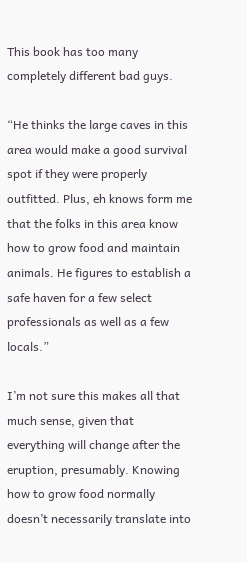This book has too many completely different bad guys.

“He thinks the large caves in this area would make a good survival spot if they were properly outfitted. Plus, eh knows form me that the folks in this area know how to grow food and maintain animals. He figures to establish a safe haven for a few select professionals as well as a few locals.”

I’m not sure this makes all that much sense, given that everything will change after the eruption, presumably. Knowing how to grow food normally doesn’t necessarily translate into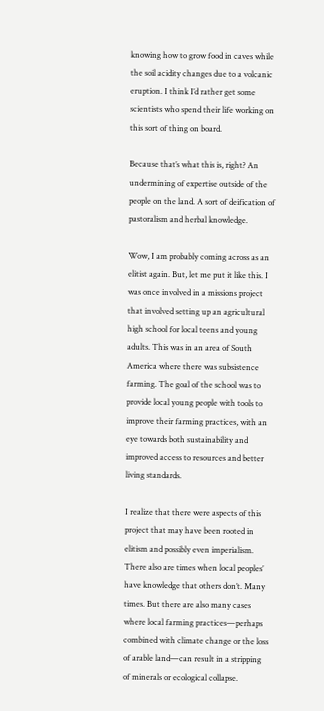knowing how to grow food in caves while the soil acidity changes due to a volcanic eruption. I think I’d rather get some scientists who spend their life working on this sort of thing on board.

Because that’s what this is, right? An undermining of expertise outside of the people on the land. A sort of deification of pastoralism and herbal knowledge.

Wow, I am probably coming across as an elitist again. But, let me put it like this. I was once involved in a missions project that involved setting up an agricultural high school for local teens and young adults. This was in an area of South America where there was subsistence farming. The goal of the school was to provide local young people with tools to improve their farming practices, with an eye towards both sustainability and improved access to resources and better living standards.

I realize that there were aspects of this project that may have been rooted in elitism and possibly even imperialism. There also are times when local peoples’ have knowledge that others don’t. Many times. But there are also many cases where local farming practices—perhaps combined with climate change or the loss of arable land—can result in a stripping of minerals or ecological collapse.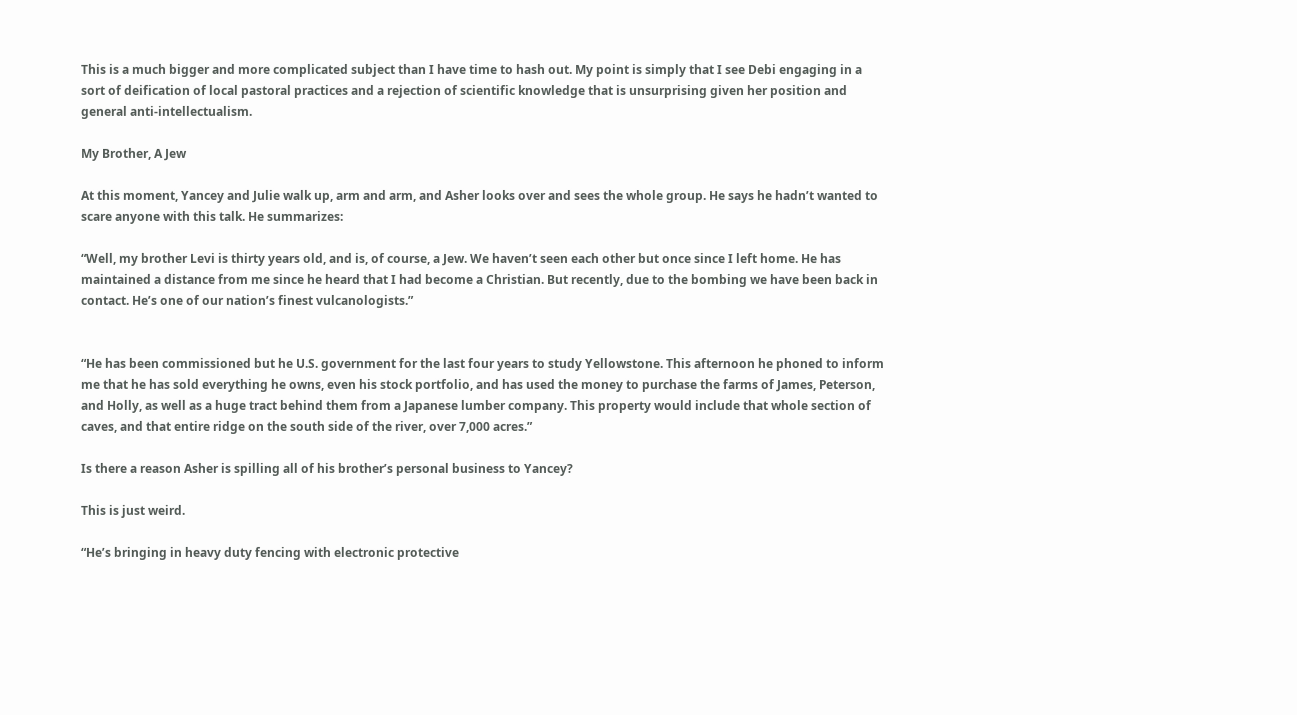This is a much bigger and more complicated subject than I have time to hash out. My point is simply that I see Debi engaging in a sort of deification of local pastoral practices and a rejection of scientific knowledge that is unsurprising given her position and general anti-intellectualism.

My Brother, A Jew

At this moment, Yancey and Julie walk up, arm and arm, and Asher looks over and sees the whole group. He says he hadn’t wanted to scare anyone with this talk. He summarizes:

“Well, my brother Levi is thirty years old, and is, of course, a Jew. We haven’t seen each other but once since I left home. He has maintained a distance from me since he heard that I had become a Christian. But recently, due to the bombing we have been back in contact. He’s one of our nation’s finest vulcanologists.”


“He has been commissioned but he U.S. government for the last four years to study Yellowstone. This afternoon he phoned to inform me that he has sold everything he owns, even his stock portfolio, and has used the money to purchase the farms of James, Peterson, and Holly, as well as a huge tract behind them from a Japanese lumber company. This property would include that whole section of caves, and that entire ridge on the south side of the river, over 7,000 acres.”

Is there a reason Asher is spilling all of his brother’s personal business to Yancey?

This is just weird.

“He’s bringing in heavy duty fencing with electronic protective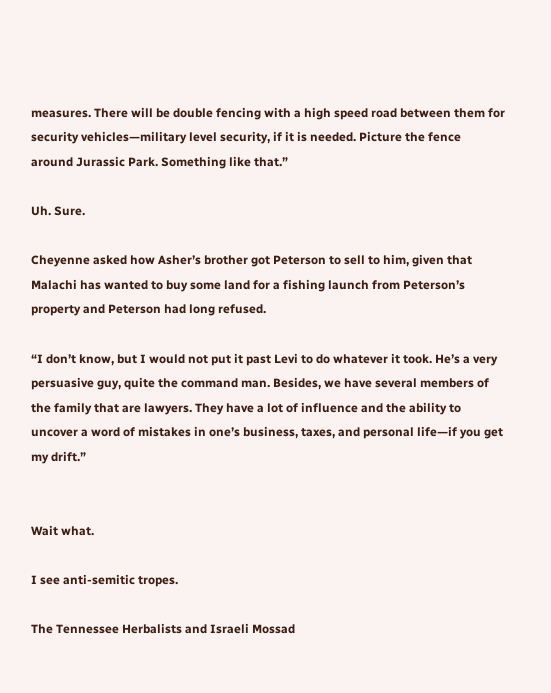measures. There will be double fencing with a high speed road between them for security vehicles—military level security, if it is needed. Picture the fence around Jurassic Park. Something like that.”

Uh. Sure.

Cheyenne asked how Asher’s brother got Peterson to sell to him, given that Malachi has wanted to buy some land for a fishing launch from Peterson’s property and Peterson had long refused.

“I don’t know, but I would not put it past Levi to do whatever it took. He’s a very persuasive guy, quite the command man. Besides, we have several members of the family that are lawyers. They have a lot of influence and the ability to uncover a word of mistakes in one’s business, taxes, and personal life—if you get my drift.”


Wait what.

I see anti-semitic tropes.

The Tennessee Herbalists and Israeli Mossad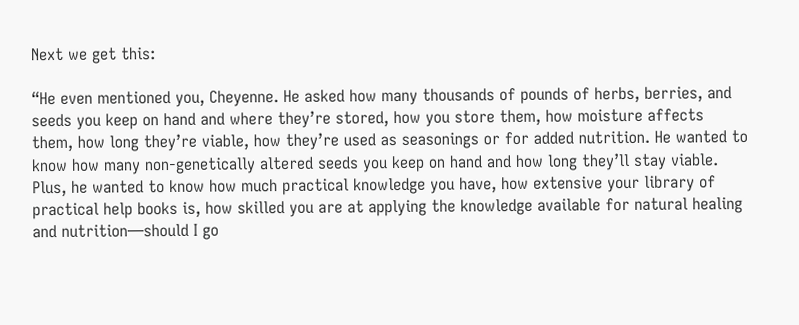Next we get this:

“He even mentioned you, Cheyenne. He asked how many thousands of pounds of herbs, berries, and seeds you keep on hand and where they’re stored, how you store them, how moisture affects them, how long they’re viable, how they’re used as seasonings or for added nutrition. He wanted to know how many non-genetically altered seeds you keep on hand and how long they’ll stay viable. Plus, he wanted to know how much practical knowledge you have, how extensive your library of practical help books is, how skilled you are at applying the knowledge available for natural healing and nutrition—should I go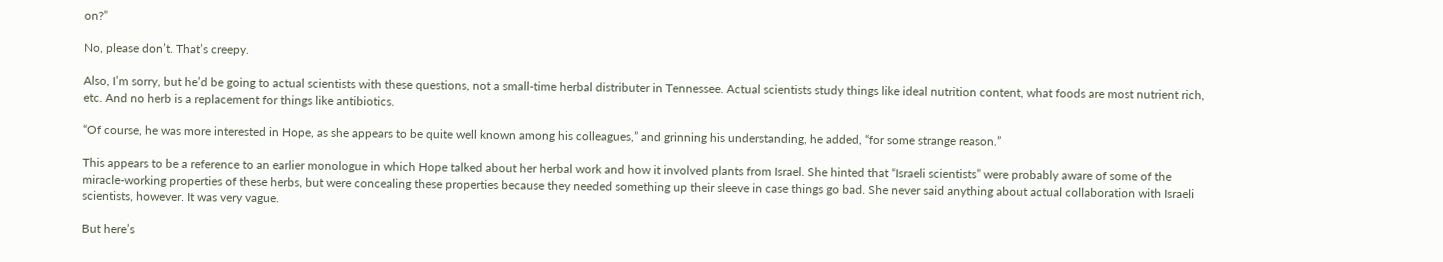on?”

No, please don’t. That’s creepy.

Also, I’m sorry, but he’d be going to actual scientists with these questions, not a small-time herbal distributer in Tennessee. Actual scientists study things like ideal nutrition content, what foods are most nutrient rich, etc. And no herb is a replacement for things like antibiotics.

“Of course, he was more interested in Hope, as she appears to be quite well known among his colleagues,” and grinning his understanding, he added, “for some strange reason.”

This appears to be a reference to an earlier monologue in which Hope talked about her herbal work and how it involved plants from Israel. She hinted that “Israeli scientists” were probably aware of some of the miracle-working properties of these herbs, but were concealing these properties because they needed something up their sleeve in case things go bad. She never said anything about actual collaboration with Israeli scientists, however. It was very vague.

But here’s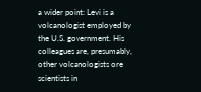a wider point: Levi is a volcanologist employed by the U.S. government. His colleagues are, presumably, other volcanologists ore scientists in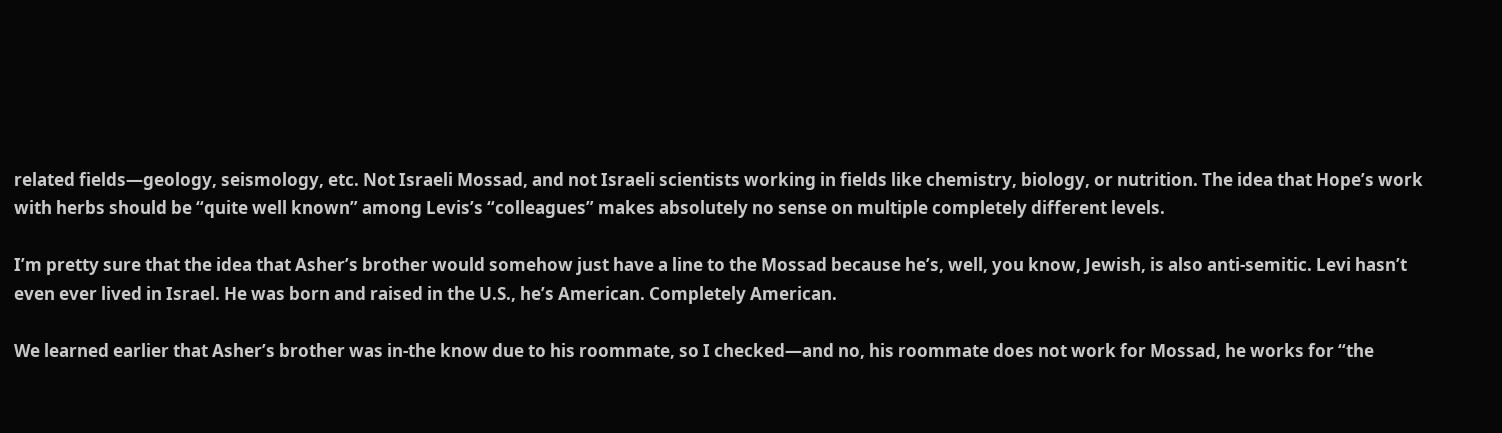related fields—geology, seismology, etc. Not Israeli Mossad, and not Israeli scientists working in fields like chemistry, biology, or nutrition. The idea that Hope’s work with herbs should be “quite well known” among Levis’s “colleagues” makes absolutely no sense on multiple completely different levels.

I’m pretty sure that the idea that Asher’s brother would somehow just have a line to the Mossad because he’s, well, you know, Jewish, is also anti-semitic. Levi hasn’t even ever lived in Israel. He was born and raised in the U.S., he’s American. Completely American.

We learned earlier that Asher’s brother was in-the know due to his roommate, so I checked—and no, his roommate does not work for Mossad, he works for “the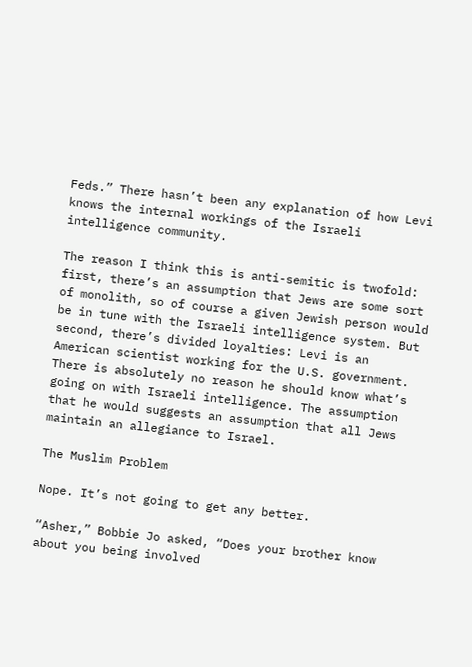Feds.” There hasn’t been any explanation of how Levi knows the internal workings of the Israeli intelligence community.

The reason I think this is anti-semitic is twofold: first, there’s an assumption that Jews are some sort of monolith, so of course a given Jewish person would be in tune with the Israeli intelligence system. But second, there’s divided loyalties: Levi is an American scientist working for the U.S. government. There is absolutely no reason he should know what’s going on with Israeli intelligence. The assumption that he would suggests an assumption that all Jews maintain an allegiance to Israel.

The Muslim Problem

Nope. It’s not going to get any better.

“Asher,” Bobbie Jo asked, “Does your brother know about you being involved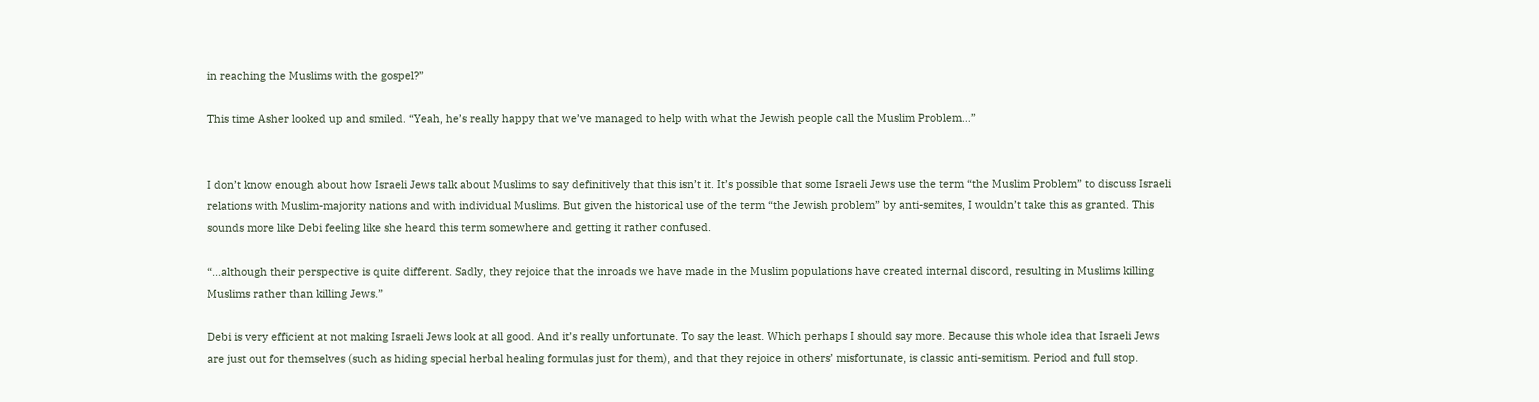in reaching the Muslims with the gospel?”

This time Asher looked up and smiled. “Yeah, he’s really happy that we’ve managed to help with what the Jewish people call the Muslim Problem…”


I don’t know enough about how Israeli Jews talk about Muslims to say definitively that this isn’t it. It’s possible that some Israeli Jews use the term “the Muslim Problem” to discuss Israeli relations with Muslim-majority nations and with individual Muslims. But given the historical use of the term “the Jewish problem” by anti-semites, I wouldn’t take this as granted. This sounds more like Debi feeling like she heard this term somewhere and getting it rather confused.

“…although their perspective is quite different. Sadly, they rejoice that the inroads we have made in the Muslim populations have created internal discord, resulting in Muslims killing Muslims rather than killing Jews.”

Debi is very efficient at not making Israeli Jews look at all good. And it’s really unfortunate. To say the least. Which perhaps I should say more. Because this whole idea that Israeli Jews are just out for themselves (such as hiding special herbal healing formulas just for them), and that they rejoice in others’ misfortunate, is classic anti-semitism. Period and full stop.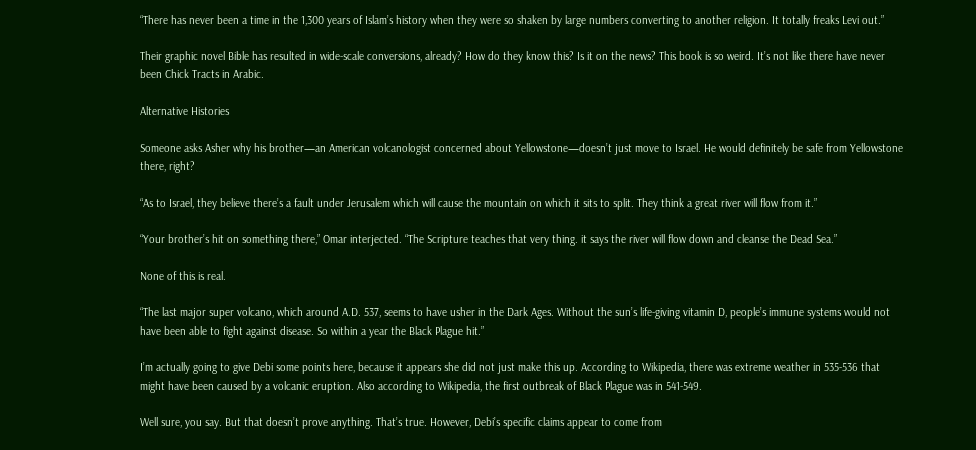“There has never been a time in the 1,300 years of Islam’s history when they were so shaken by large numbers converting to another religion. It totally freaks Levi out.”

Their graphic novel Bible has resulted in wide-scale conversions, already? How do they know this? Is it on the news? This book is so weird. It’s not like there have never been Chick Tracts in Arabic.

Alternative Histories

Someone asks Asher why his brother—an American volcanologist concerned about Yellowstone—doesn’t just move to Israel. He would definitely be safe from Yellowstone there, right?

“As to Israel, they believe there’s a fault under Jerusalem which will cause the mountain on which it sits to split. They think a great river will flow from it.”

“Your brother’s hit on something there,” Omar interjected. “The Scripture teaches that very thing. it says the river will flow down and cleanse the Dead Sea.”

None of this is real.

“The last major super volcano, which around A.D. 537, seems to have usher in the Dark Ages. Without the sun’s life-giving vitamin D, people’s immune systems would not have been able to fight against disease. So within a year the Black Plague hit.”

I’m actually going to give Debi some points here, because it appears she did not just make this up. According to Wikipedia, there was extreme weather in 535-536 that might have been caused by a volcanic eruption. Also according to Wikipedia, the first outbreak of Black Plague was in 541-549.

Well sure, you say. But that doesn’t prove anything. That’s true. However, Debi’s specific claims appear to come from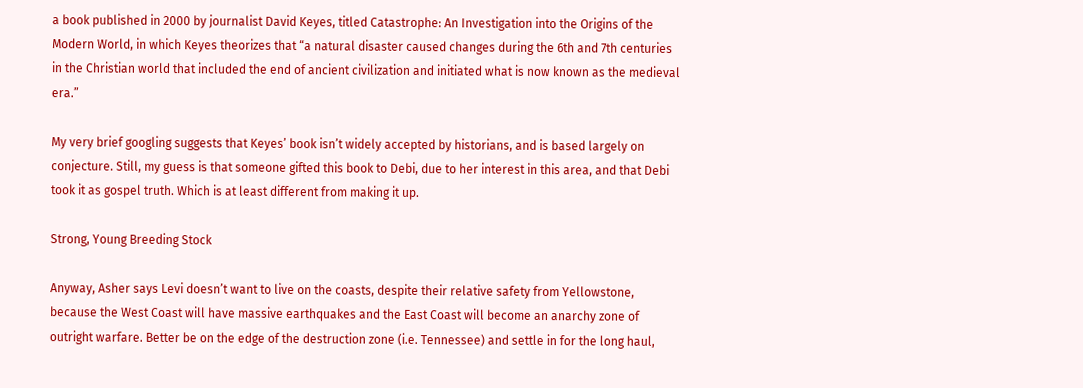a book published in 2000 by journalist David Keyes, titled Catastrophe: An Investigation into the Origins of the Modern World, in which Keyes theorizes that “a natural disaster caused changes during the 6th and 7th centuries in the Christian world that included the end of ancient civilization and initiated what is now known as the medieval era.”

My very brief googling suggests that Keyes’ book isn’t widely accepted by historians, and is based largely on conjecture. Still, my guess is that someone gifted this book to Debi, due to her interest in this area, and that Debi took it as gospel truth. Which is at least different from making it up.

Strong, Young Breeding Stock

Anyway, Asher says Levi doesn’t want to live on the coasts, despite their relative safety from Yellowstone, because the West Coast will have massive earthquakes and the East Coast will become an anarchy zone of outright warfare. Better be on the edge of the destruction zone (i.e. Tennessee) and settle in for the long haul,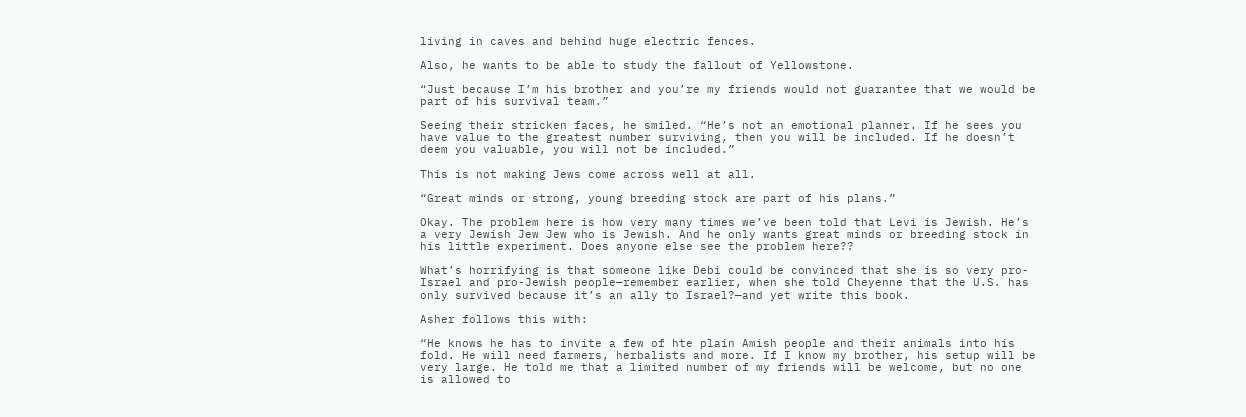living in caves and behind huge electric fences.

Also, he wants to be able to study the fallout of Yellowstone.

“Just because I’m his brother and you’re my friends would not guarantee that we would be part of his survival team.”

Seeing their stricken faces, he smiled. “He’s not an emotional planner. If he sees you have value to the greatest number surviving, then you will be included. If he doesn’t deem you valuable, you will not be included.”

This is not making Jews come across well at all.

“Great minds or strong, young breeding stock are part of his plans.”

Okay. The problem here is how very many times we’ve been told that Levi is Jewish. He’s a very Jewish Jew Jew who is Jewish. And he only wants great minds or breeding stock in his little experiment. Does anyone else see the problem here??

What’s horrifying is that someone like Debi could be convinced that she is so very pro-Israel and pro-Jewish people—remember earlier, when she told Cheyenne that the U.S. has only survived because it’s an ally to Israel?—and yet write this book.

Asher follows this with:

“He knows he has to invite a few of hte plain Amish people and their animals into his fold. He will need farmers, herbalists and more. If I know my brother, his setup will be very large. He told me that a limited number of my friends will be welcome, but no one is allowed to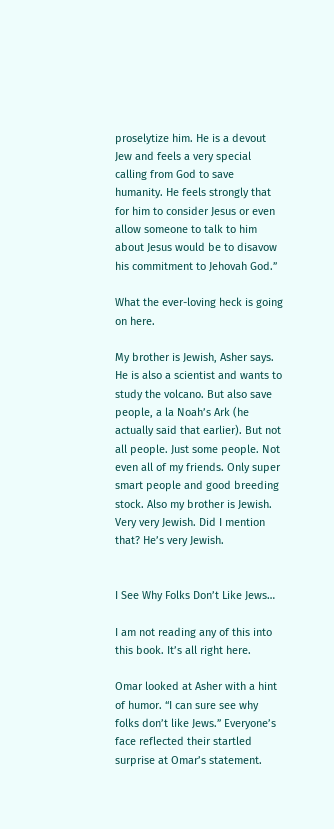proselytize him. He is a devout Jew and feels a very special calling from God to save humanity. He feels strongly that for him to consider Jesus or even allow someone to talk to him about Jesus would be to disavow his commitment to Jehovah God.”

What the ever-loving heck is going on here.

My brother is Jewish, Asher says. He is also a scientist and wants to study the volcano. But also save people, a la Noah’s Ark (he actually said that earlier). But not all people. Just some people. Not even all of my friends. Only super smart people and good breeding stock. Also my brother is Jewish. Very very Jewish. Did I mention that? He’s very Jewish.


I See Why Folks Don’t Like Jews…

I am not reading any of this into this book. It’s all right here.

Omar looked at Asher with a hint of humor. “I can sure see why folks don’t like Jews.” Everyone’s face reflected their startled surprise at Omar’s statement.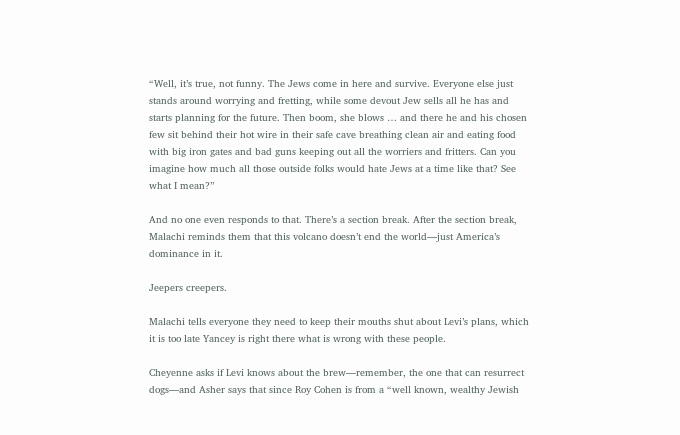“Well, it’s true, not funny. The Jews come in here and survive. Everyone else just stands around worrying and fretting, while some devout Jew sells all he has and starts planning for the future. Then boom, she blows … and there he and his chosen few sit behind their hot wire in their safe cave breathing clean air and eating food with big iron gates and bad guns keeping out all the worriers and fritters. Can you imagine how much all those outside folks would hate Jews at a time like that? See what I mean?”

And no one even responds to that. There’s a section break. After the section break, Malachi reminds them that this volcano doesn’t end the world—just America’s dominance in it.

Jeepers creepers.

Malachi tells everyone they need to keep their mouths shut about Levi’s plans, which it is too late Yancey is right there what is wrong with these people.

Cheyenne asks if Levi knows about the brew—remember, the one that can resurrect dogs—and Asher says that since Roy Cohen is from a “well known, wealthy Jewish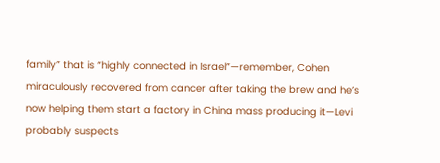family” that is “highly connected in Israel”—remember, Cohen miraculously recovered from cancer after taking the brew and he’s now helping them start a factory in China mass producing it—Levi probably suspects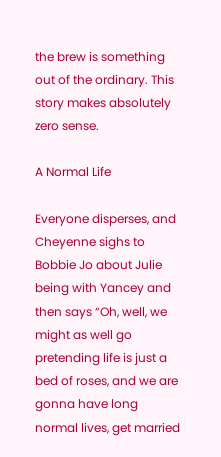the brew is something out of the ordinary. This story makes absolutely zero sense.

A Normal Life

Everyone disperses, and Cheyenne sighs to Bobbie Jo about Julie being with Yancey and then says “Oh, well, we might as well go pretending life is just a bed of roses, and we are gonna have long normal lives, get married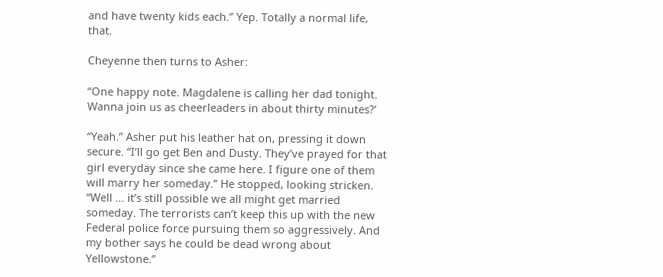and have twenty kids each.” Yep. Totally a normal life, that.

Cheyenne then turns to Asher:

“One happy note. Magdalene is calling her dad tonight. Wanna join us as cheerleaders in about thirty minutes?’

“Yeah.” Asher put his leather hat on, pressing it down secure. “I’ll go get Ben and Dusty. They’ve prayed for that girl everyday since she came here. I figure one of them will marry her someday.” He stopped, looking stricken. “Well … it’s still possible we all might get married someday. The terrorists can’t keep this up with the new Federal police force pursuing them so aggressively. And my bother says he could be dead wrong about Yellowstone.”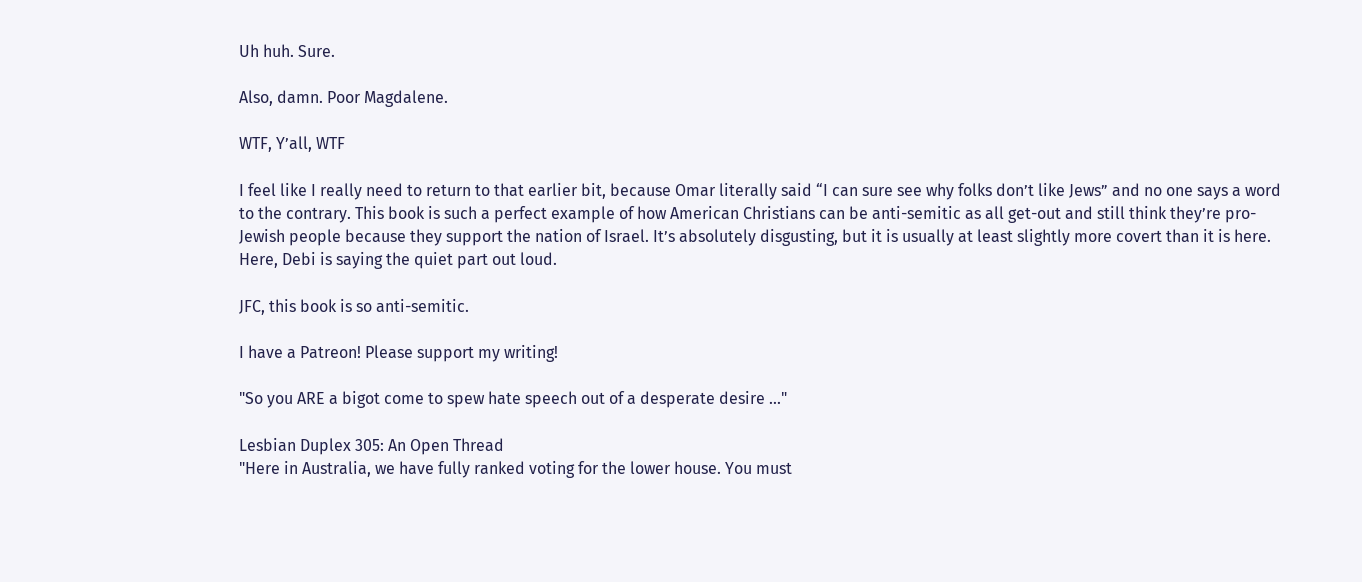Uh huh. Sure.

Also, damn. Poor Magdalene.

WTF, Y’all, WTF

I feel like I really need to return to that earlier bit, because Omar literally said “I can sure see why folks don’t like Jews” and no one says a word to the contrary. This book is such a perfect example of how American Christians can be anti-semitic as all get-out and still think they’re pro-Jewish people because they support the nation of Israel. It’s absolutely disgusting, but it is usually at least slightly more covert than it is here. Here, Debi is saying the quiet part out loud.

JFC, this book is so anti-semitic.

I have a Patreon! Please support my writing!

"So you ARE a bigot come to spew hate speech out of a desperate desire ..."

Lesbian Duplex 305: An Open Thread
"Here in Australia, we have fully ranked voting for the lower house. You must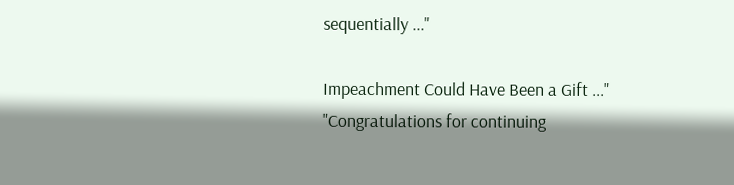sequentially ..."

Impeachment Could Have Been a Gift ..."
"Congratulations for continuing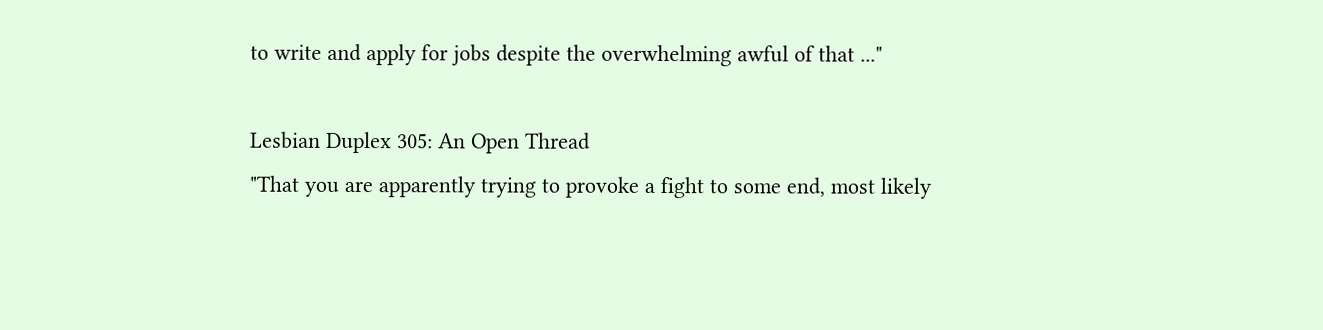to write and apply for jobs despite the overwhelming awful of that ..."

Lesbian Duplex 305: An Open Thread
"That you are apparently trying to provoke a fight to some end, most likely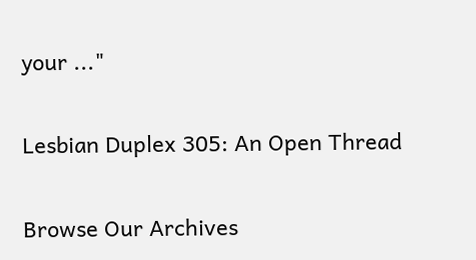your ..."

Lesbian Duplex 305: An Open Thread

Browse Our Archives